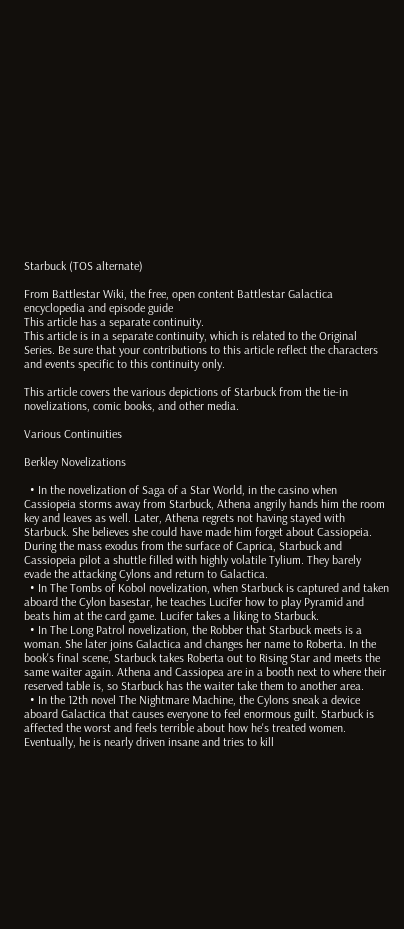Starbuck (TOS alternate)

From Battlestar Wiki, the free, open content Battlestar Galactica encyclopedia and episode guide
This article has a separate continuity.
This article is in a separate continuity, which is related to the Original Series. Be sure that your contributions to this article reflect the characters and events specific to this continuity only.

This article covers the various depictions of Starbuck from the tie-in novelizations, comic books, and other media.

Various Continuities

Berkley Novelizations

  • In the novelization of Saga of a Star World, in the casino when Cassiopeia storms away from Starbuck, Athena angrily hands him the room key and leaves as well. Later, Athena regrets not having stayed with Starbuck. She believes she could have made him forget about Cassiopeia. During the mass exodus from the surface of Caprica, Starbuck and Cassiopeia pilot a shuttle filled with highly volatile Tylium. They barely evade the attacking Cylons and return to Galactica.
  • In The Tombs of Kobol novelization, when Starbuck is captured and taken aboard the Cylon basestar, he teaches Lucifer how to play Pyramid and beats him at the card game. Lucifer takes a liking to Starbuck.
  • In The Long Patrol novelization, the Robber that Starbuck meets is a woman. She later joins Galactica and changes her name to Roberta. In the book's final scene, Starbuck takes Roberta out to Rising Star and meets the same waiter again. Athena and Cassiopea are in a booth next to where their reserved table is, so Starbuck has the waiter take them to another area.
  • In the 12th novel The Nightmare Machine, the Cylons sneak a device aboard Galactica that causes everyone to feel enormous guilt. Starbuck is affected the worst and feels terrible about how he's treated women. Eventually, he is nearly driven insane and tries to kill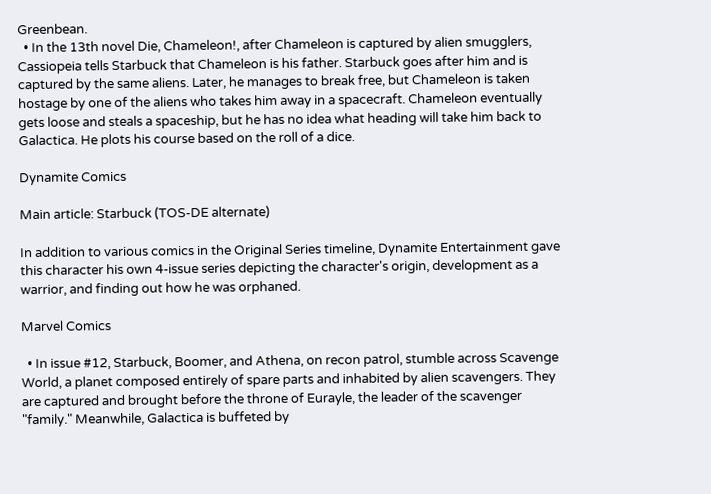Greenbean.
  • In the 13th novel Die, Chameleon!, after Chameleon is captured by alien smugglers, Cassiopeia tells Starbuck that Chameleon is his father. Starbuck goes after him and is captured by the same aliens. Later, he manages to break free, but Chameleon is taken hostage by one of the aliens who takes him away in a spacecraft. Chameleon eventually gets loose and steals a spaceship, but he has no idea what heading will take him back to Galactica. He plots his course based on the roll of a dice.

Dynamite Comics

Main article: Starbuck (TOS-DE alternate)

In addition to various comics in the Original Series timeline, Dynamite Entertainment gave this character his own 4-issue series depicting the character's origin, development as a warrior, and finding out how he was orphaned.

Marvel Comics

  • In issue #12, Starbuck, Boomer, and Athena, on recon patrol, stumble across Scavenge World, a planet composed entirely of spare parts and inhabited by alien scavengers. They are captured and brought before the throne of Eurayle, the leader of the scavenger "family." Meanwhile, Galactica is buffeted by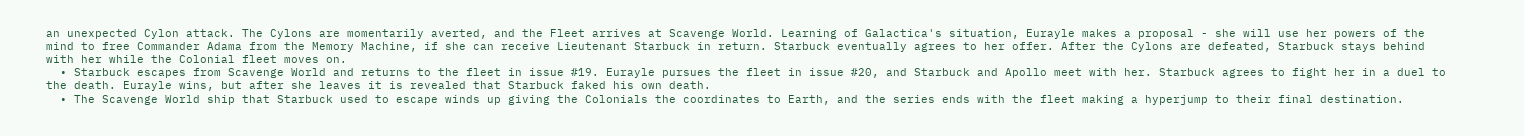an unexpected Cylon attack. The Cylons are momentarily averted, and the Fleet arrives at Scavenge World. Learning of Galactica's situation, Eurayle makes a proposal - she will use her powers of the mind to free Commander Adama from the Memory Machine, if she can receive Lieutenant Starbuck in return. Starbuck eventually agrees to her offer. After the Cylons are defeated, Starbuck stays behind with her while the Colonial fleet moves on.
  • Starbuck escapes from Scavenge World and returns to the fleet in issue #19. Eurayle pursues the fleet in issue #20, and Starbuck and Apollo meet with her. Starbuck agrees to fight her in a duel to the death. Eurayle wins, but after she leaves it is revealed that Starbuck faked his own death.
  • The Scavenge World ship that Starbuck used to escape winds up giving the Colonials the coordinates to Earth, and the series ends with the fleet making a hyperjump to their final destination.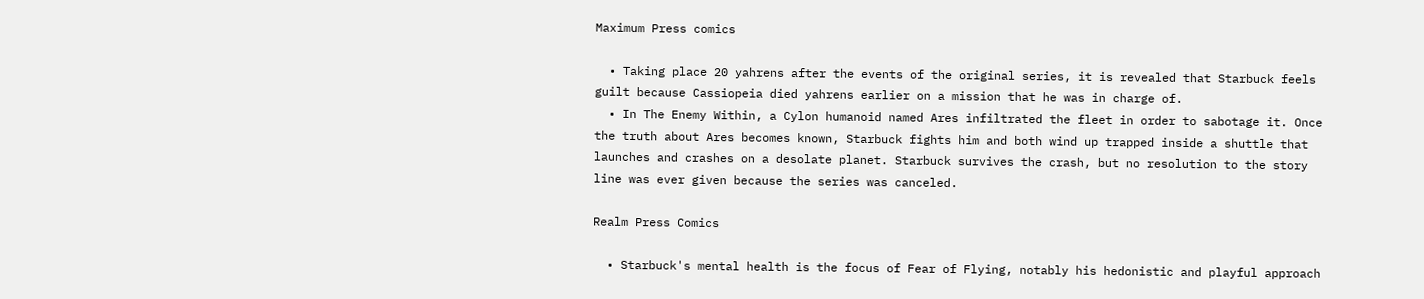Maximum Press comics

  • Taking place 20 yahrens after the events of the original series, it is revealed that Starbuck feels guilt because Cassiopeia died yahrens earlier on a mission that he was in charge of.
  • In The Enemy Within, a Cylon humanoid named Ares infiltrated the fleet in order to sabotage it. Once the truth about Ares becomes known, Starbuck fights him and both wind up trapped inside a shuttle that launches and crashes on a desolate planet. Starbuck survives the crash, but no resolution to the story line was ever given because the series was canceled.

Realm Press Comics

  • Starbuck's mental health is the focus of Fear of Flying, notably his hedonistic and playful approach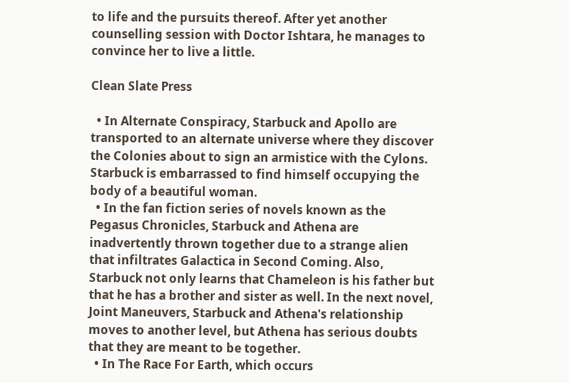to life and the pursuits thereof. After yet another counselling session with Doctor Ishtara, he manages to convince her to live a little.

Clean Slate Press

  • In Alternate Conspiracy, Starbuck and Apollo are transported to an alternate universe where they discover the Colonies about to sign an armistice with the Cylons. Starbuck is embarrassed to find himself occupying the body of a beautiful woman.
  • In the fan fiction series of novels known as the Pegasus Chronicles, Starbuck and Athena are inadvertently thrown together due to a strange alien that infiltrates Galactica in Second Coming. Also, Starbuck not only learns that Chameleon is his father but that he has a brother and sister as well. In the next novel, Joint Maneuvers, Starbuck and Athena's relationship moves to another level, but Athena has serious doubts that they are meant to be together.
  • In The Race For Earth, which occurs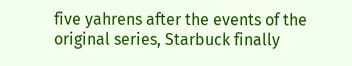five yahrens after the events of the original series, Starbuck finally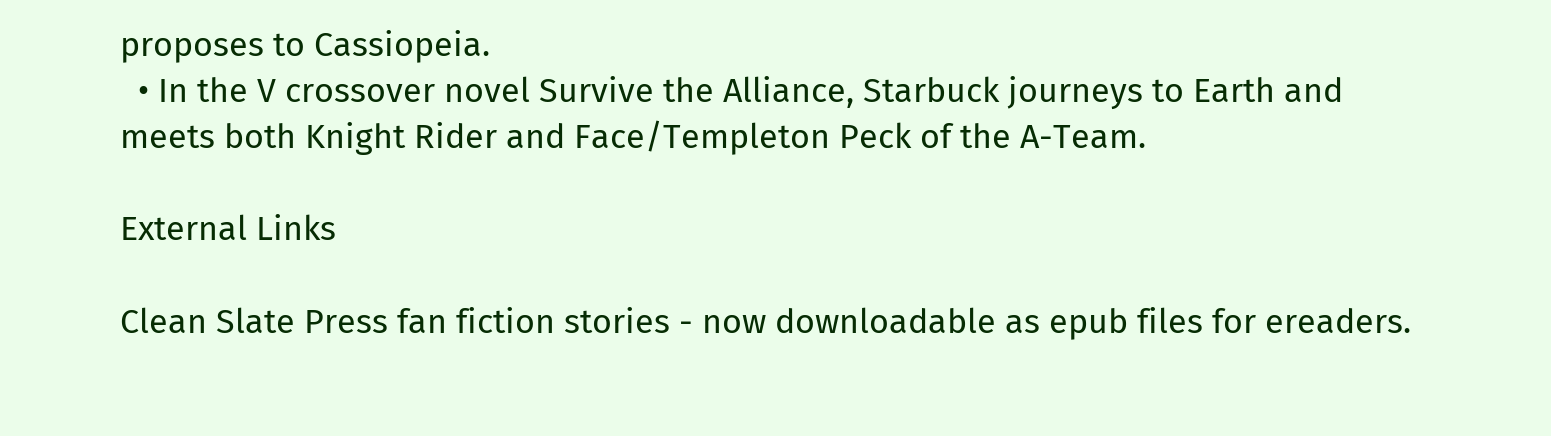proposes to Cassiopeia.
  • In the V crossover novel Survive the Alliance, Starbuck journeys to Earth and meets both Knight Rider and Face/Templeton Peck of the A-Team.

External Links

Clean Slate Press fan fiction stories - now downloadable as epub files for ereaders.